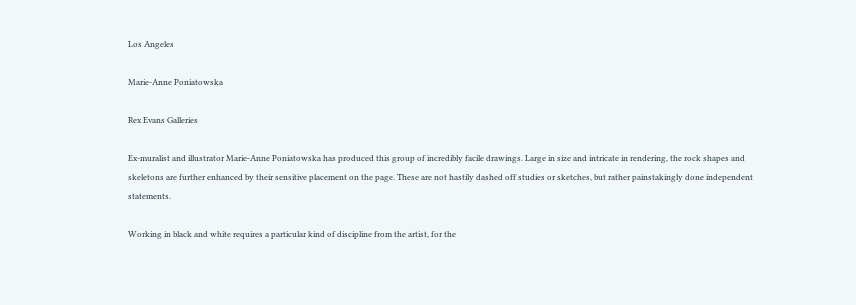Los Angeles

Marie-Anne Poniatowska

Rex Evans Galleries

Ex-muralist and illustrator Marie-Anne Poniatowska has produced this group of incredibly facile drawings. Large in size and intricate in rendering, the rock shapes and skeletons are further enhanced by their sensitive placement on the page. These are not hastily dashed off studies or sketches, but rather painstakingly done independent statements.

Working in black and white requires a particular kind of discipline from the artist, for the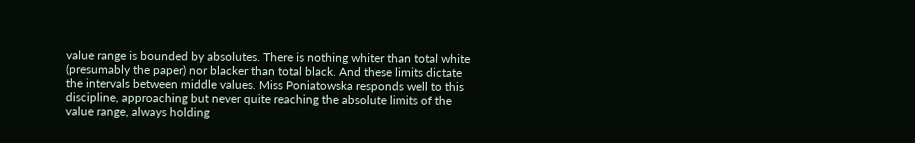value range is bounded by absolutes. There is nothing whiter than total white (presumably the paper) nor blacker than total black. And these limits dictate the intervals between middle values. Miss Poniatowska responds well to this discipline, approaching but never quite reaching the absolute limits of the value range, always holding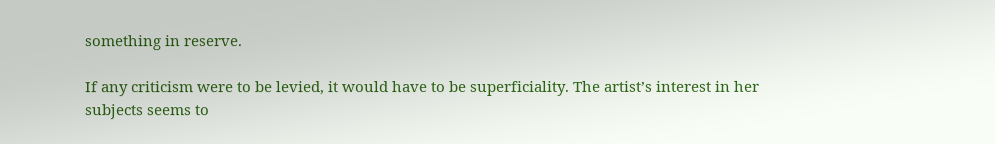something in reserve.

If any criticism were to be levied, it would have to be superficiality. The artist’s interest in her subjects seems to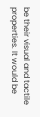be their visual and tactile properties. It would be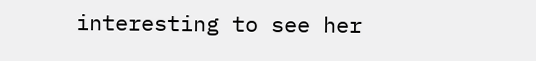interesting to see her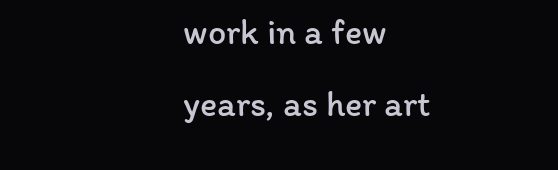work in a few years, as her art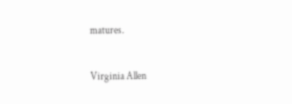matures.

Virginia Allen